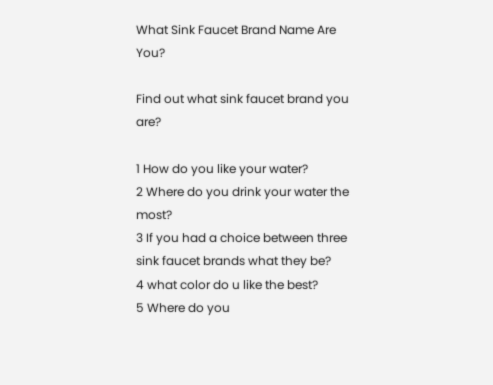What Sink Faucet Brand Name Are You?

Find out what sink faucet brand you are?

1 How do you like your water?
2 Where do you drink your water the most?
3 If you had a choice between three sink faucet brands what they be?
4 what color do u like the best?
5 Where do you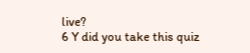live?
6 Y did you take this quiz